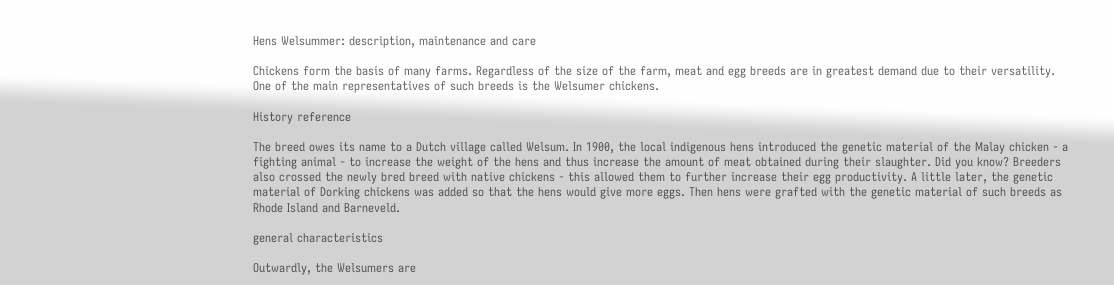Hens Welsummer: description, maintenance and care

Chickens form the basis of many farms. Regardless of the size of the farm, meat and egg breeds are in greatest demand due to their versatility. One of the main representatives of such breeds is the Welsumer chickens.

History reference

The breed owes its name to a Dutch village called Welsum. In 1900, the local indigenous hens introduced the genetic material of the Malay chicken - a fighting animal - to increase the weight of the hens and thus increase the amount of meat obtained during their slaughter. Did you know? Breeders also crossed the newly bred breed with native chickens - this allowed them to further increase their egg productivity. A little later, the genetic material of Dorking chickens was added so that the hens would give more eggs. Then hens were grafted with the genetic material of such breeds as Rhode Island and Barneveld.

general characteristics

Outwardly, the Welsumers are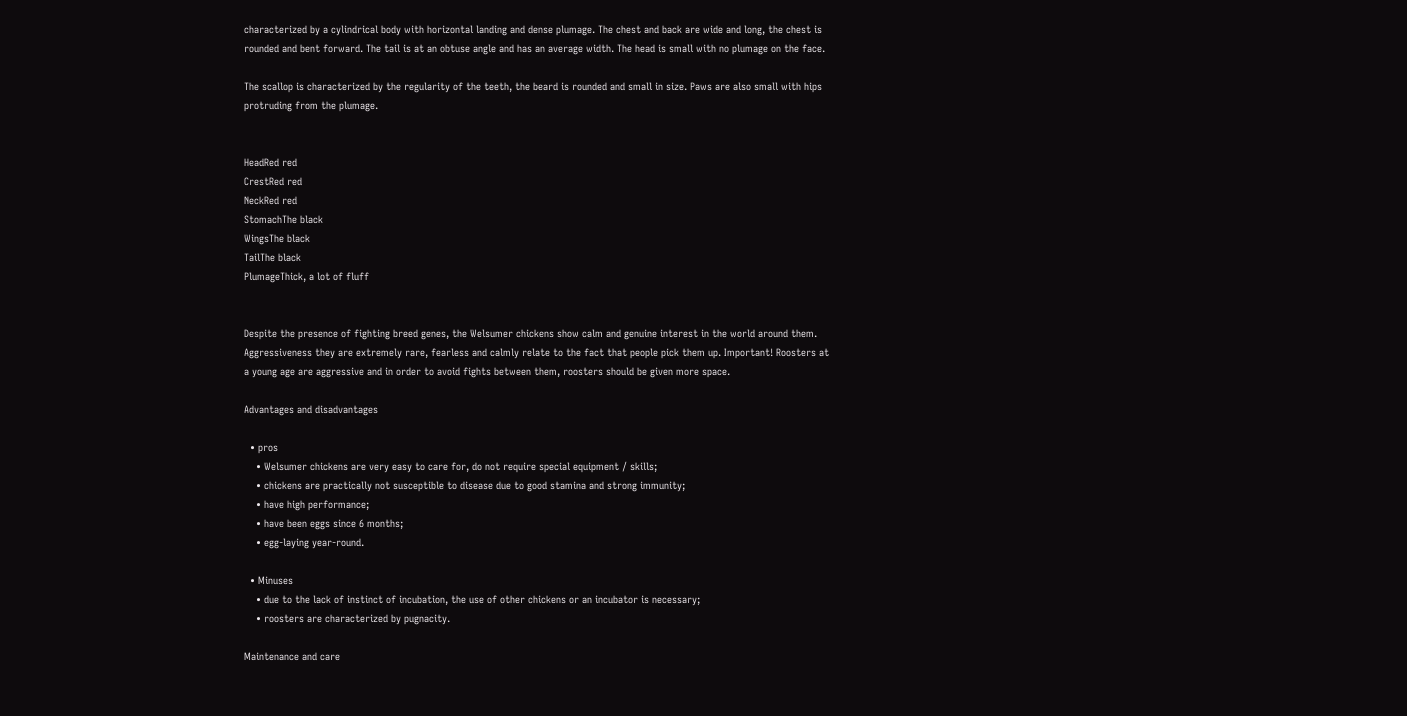characterized by a cylindrical body with horizontal landing and dense plumage. The chest and back are wide and long, the chest is rounded and bent forward. The tail is at an obtuse angle and has an average width. The head is small with no plumage on the face.

The scallop is characterized by the regularity of the teeth, the beard is rounded and small in size. Paws are also small with hips protruding from the plumage.


HeadRed red
CrestRed red
NeckRed red
StomachThe black
WingsThe black
TailThe black
PlumageThick, a lot of fluff


Despite the presence of fighting breed genes, the Welsumer chickens show calm and genuine interest in the world around them. Aggressiveness they are extremely rare, fearless and calmly relate to the fact that people pick them up. Important! Roosters at a young age are aggressive and in order to avoid fights between them, roosters should be given more space.

Advantages and disadvantages

  • pros
    • Welsumer chickens are very easy to care for, do not require special equipment / skills;
    • chickens are practically not susceptible to disease due to good stamina and strong immunity;
    • have high performance;
    • have been eggs since 6 months;
    • egg-laying year-round.

  • Minuses
    • due to the lack of instinct of incubation, the use of other chickens or an incubator is necessary;
    • roosters are characterized by pugnacity.

Maintenance and care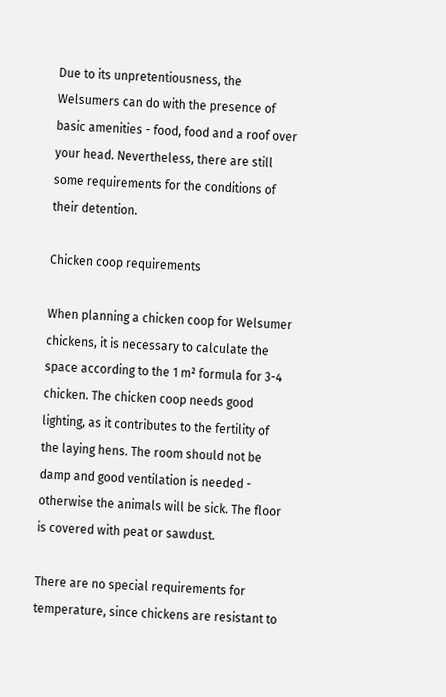Due to its unpretentiousness, the Welsumers can do with the presence of basic amenities - food, food and a roof over your head. Nevertheless, there are still some requirements for the conditions of their detention.

Chicken coop requirements

When planning a chicken coop for Welsumer chickens, it is necessary to calculate the space according to the 1 m² formula for 3-4 chicken. The chicken coop needs good lighting, as it contributes to the fertility of the laying hens. The room should not be damp and good ventilation is needed - otherwise the animals will be sick. The floor is covered with peat or sawdust.

There are no special requirements for temperature, since chickens are resistant to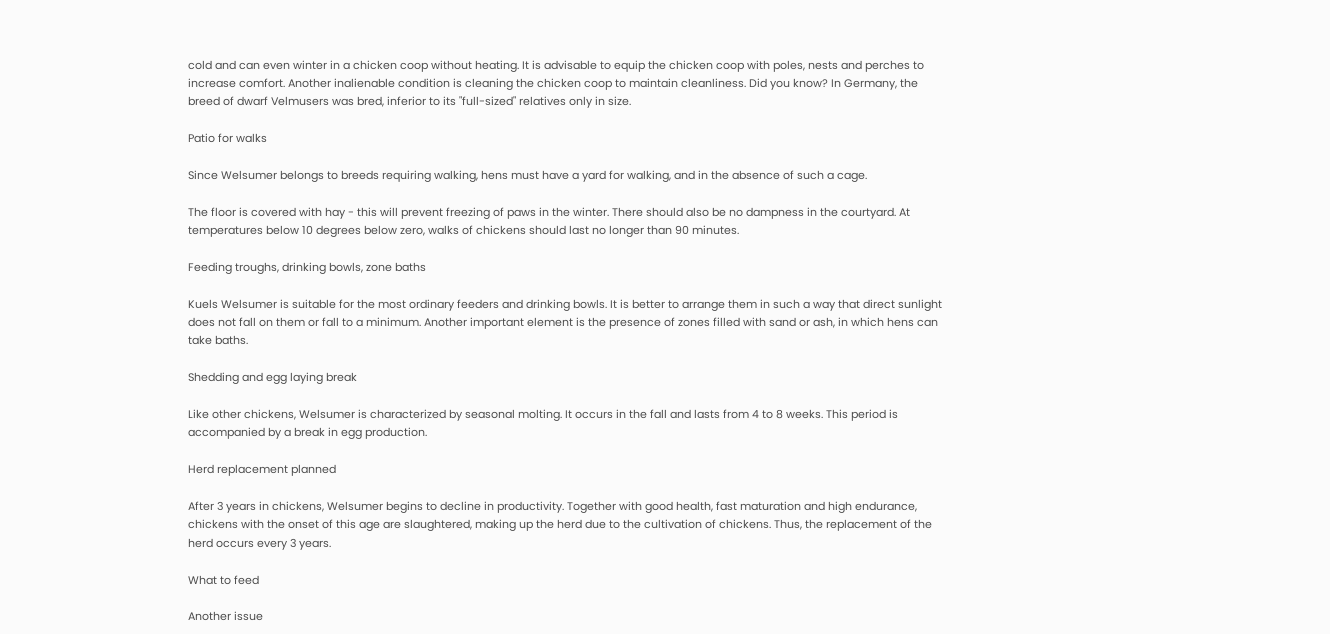cold and can even winter in a chicken coop without heating. It is advisable to equip the chicken coop with poles, nests and perches to increase comfort. Another inalienable condition is cleaning the chicken coop to maintain cleanliness. Did you know? In Germany, the breed of dwarf Velmusers was bred, inferior to its "full-sized" relatives only in size.

Patio for walks

Since Welsumer belongs to breeds requiring walking, hens must have a yard for walking, and in the absence of such a cage.

The floor is covered with hay - this will prevent freezing of paws in the winter. There should also be no dampness in the courtyard. At temperatures below 10 degrees below zero, walks of chickens should last no longer than 90 minutes.

Feeding troughs, drinking bowls, zone baths

Kuels Welsumer is suitable for the most ordinary feeders and drinking bowls. It is better to arrange them in such a way that direct sunlight does not fall on them or fall to a minimum. Another important element is the presence of zones filled with sand or ash, in which hens can take baths.

Shedding and egg laying break

Like other chickens, Welsumer is characterized by seasonal molting. It occurs in the fall and lasts from 4 to 8 weeks. This period is accompanied by a break in egg production.

Herd replacement planned

After 3 years in chickens, Welsumer begins to decline in productivity. Together with good health, fast maturation and high endurance, chickens with the onset of this age are slaughtered, making up the herd due to the cultivation of chickens. Thus, the replacement of the herd occurs every 3 years.

What to feed

Another issue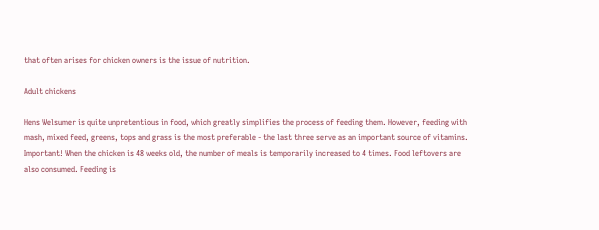that often arises for chicken owners is the issue of nutrition.

Adult chickens

Hens Welsumer is quite unpretentious in food, which greatly simplifies the process of feeding them. However, feeding with mash, mixed feed, greens, tops and grass is the most preferable - the last three serve as an important source of vitamins. Important! When the chicken is 48 weeks old, the number of meals is temporarily increased to 4 times. Food leftovers are also consumed. Feeding is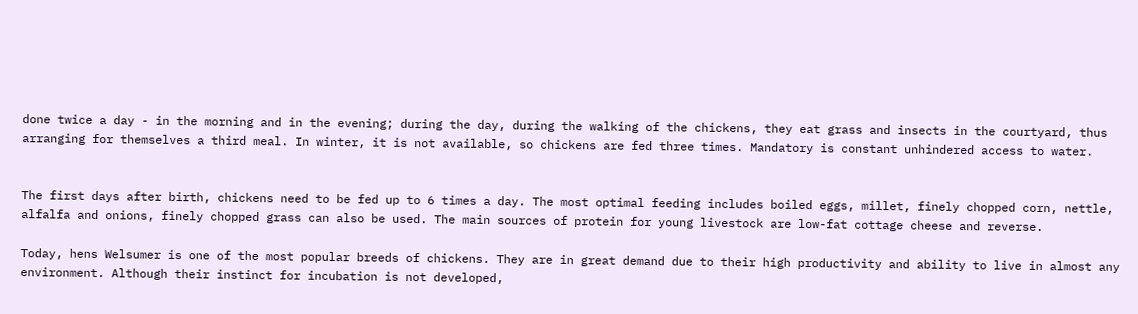done twice a day - in the morning and in the evening; during the day, during the walking of the chickens, they eat grass and insects in the courtyard, thus arranging for themselves a third meal. In winter, it is not available, so chickens are fed three times. Mandatory is constant unhindered access to water.


The first days after birth, chickens need to be fed up to 6 times a day. The most optimal feeding includes boiled eggs, millet, finely chopped corn, nettle, alfalfa and onions, finely chopped grass can also be used. The main sources of protein for young livestock are low-fat cottage cheese and reverse.

Today, hens Welsumer is one of the most popular breeds of chickens. They are in great demand due to their high productivity and ability to live in almost any environment. Although their instinct for incubation is not developed,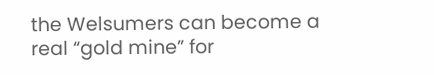the Welsumers can become a real “gold mine” for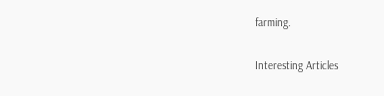farming.

Interesting Articles